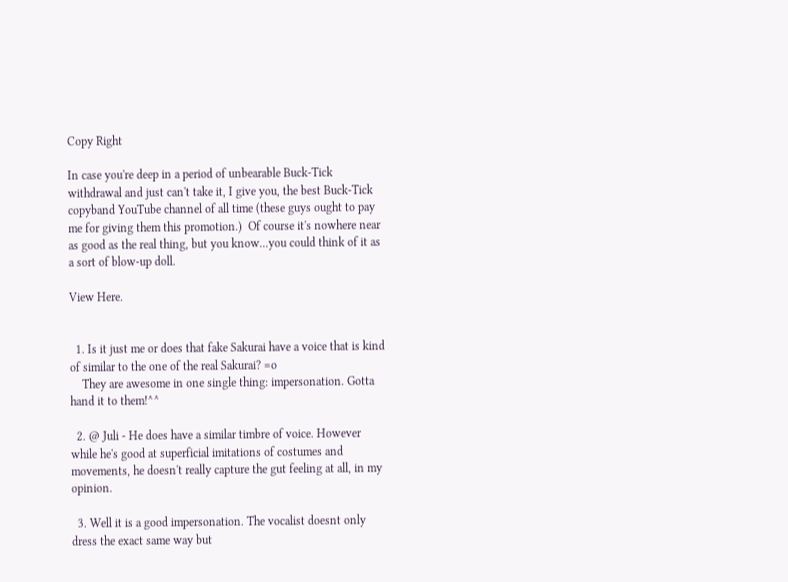Copy Right

In case you're deep in a period of unbearable Buck-Tick withdrawal and just can't take it, I give you, the best Buck-Tick copyband YouTube channel of all time (these guys ought to pay me for giving them this promotion.)  Of course it's nowhere near as good as the real thing, but you know...you could think of it as a sort of blow-up doll.

View Here.


  1. Is it just me or does that fake Sakurai have a voice that is kind of similar to the one of the real Sakurai? =o
    They are awesome in one single thing: impersonation. Gotta hand it to them!^^

  2. @ Juli - He does have a similar timbre of voice. However while he's good at superficial imitations of costumes and movements, he doesn't really capture the gut feeling at all, in my opinion.

  3. Well it is a good impersonation. The vocalist doesnt only dress the exact same way but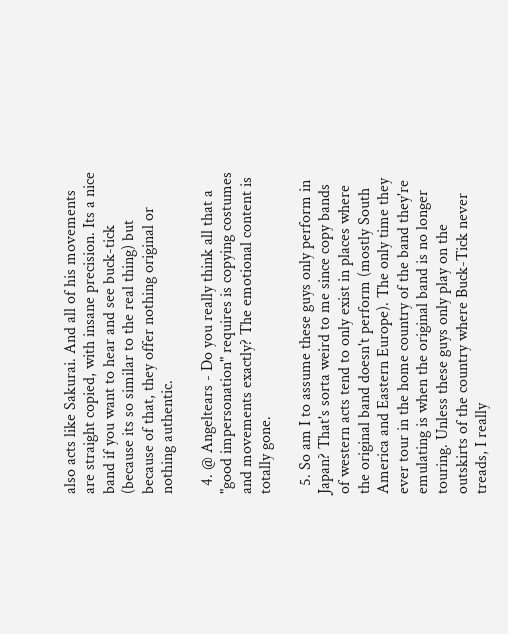also acts like Sakurai. And all of his movements are straight copied, with insane precision. Its a nice band if you want to hear and see buck-tick (because its so similar to the real thing) but because of that, they offer nothing original or nothing authentic.

  4. @ Angeltears - Do you really think all that a "good impersonation" requires is copying costumes and movements exactly? The emotional content is totally gone.

  5. So am I to assume these guys only perform in Japan? That's sorta weird to me since copy bands of western acts tend to only exist in places where the original band doesn't perform (mostly South America and Eastern Europe). The only time they ever tour in the home country of the band they're emulating is when the original band is no longer touring. Unless these guys only play on the outskirts of the country where Buck-Tick never treads, I really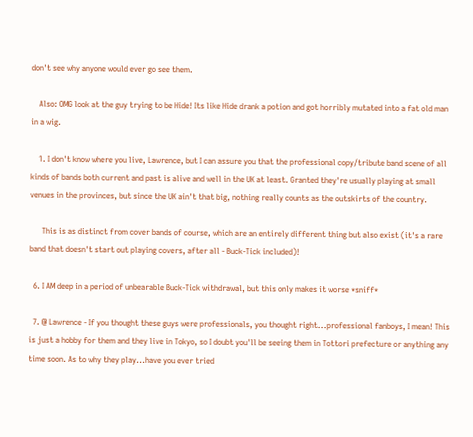don't see why anyone would ever go see them.

    Also: OMG look at the guy trying to be Hide! Its like Hide drank a potion and got horribly mutated into a fat old man in a wig.

    1. I don't know where you live, Lawrence, but I can assure you that the professional copy/tribute band scene of all kinds of bands both current and past is alive and well in the UK at least. Granted they're usually playing at small venues in the provinces, but since the UK ain't that big, nothing really counts as the outskirts of the country.

      This is as distinct from cover bands of course, which are an entirely different thing but also exist (it's a rare band that doesn't start out playing covers, after all - Buck-Tick included)!

  6. I AM deep in a period of unbearable Buck-Tick withdrawal, but this only makes it worse *sniff*

  7. @ Lawrence - If you thought these guys were professionals, you thought right...professional fanboys, I mean! This is just a hobby for them and they live in Tokyo, so I doubt you'll be seeing them in Tottori prefecture or anything any time soon. As to why they play...have you ever tried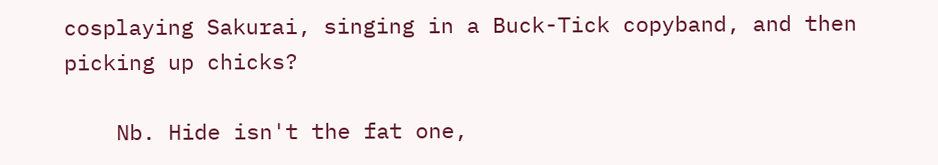cosplaying Sakurai, singing in a Buck-Tick copyband, and then picking up chicks?

    Nb. Hide isn't the fat one,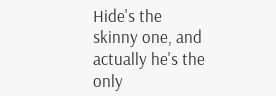Hide's the skinny one, and actually he's the only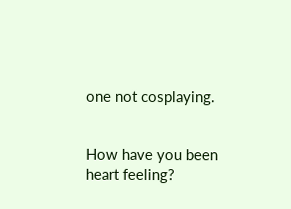one not cosplaying.


How have you been heart feeling?